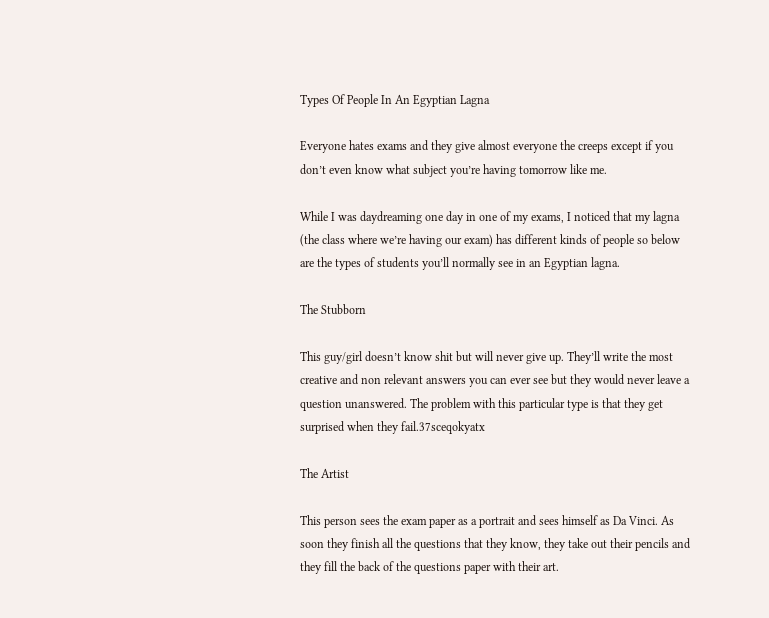Types Of People In An Egyptian Lagna

Everyone hates exams and they give almost everyone the creeps except if you don’t even know what subject you’re having tomorrow like me.

While I was daydreaming one day in one of my exams, I noticed that my lagna (the class where we’re having our exam) has different kinds of people so below are the types of students you’ll normally see in an Egyptian lagna.

The Stubborn

This guy/girl doesn’t know shit but will never give up. They’ll write the most creative and non relevant answers you can ever see but they would never leave a question unanswered. The problem with this particular type is that they get surprised when they fail.37sceqokyatx

The Artist

This person sees the exam paper as a portrait and sees himself as Da Vinci. As soon they finish all the questions that they know, they take out their pencils and they fill the back of the questions paper with their art.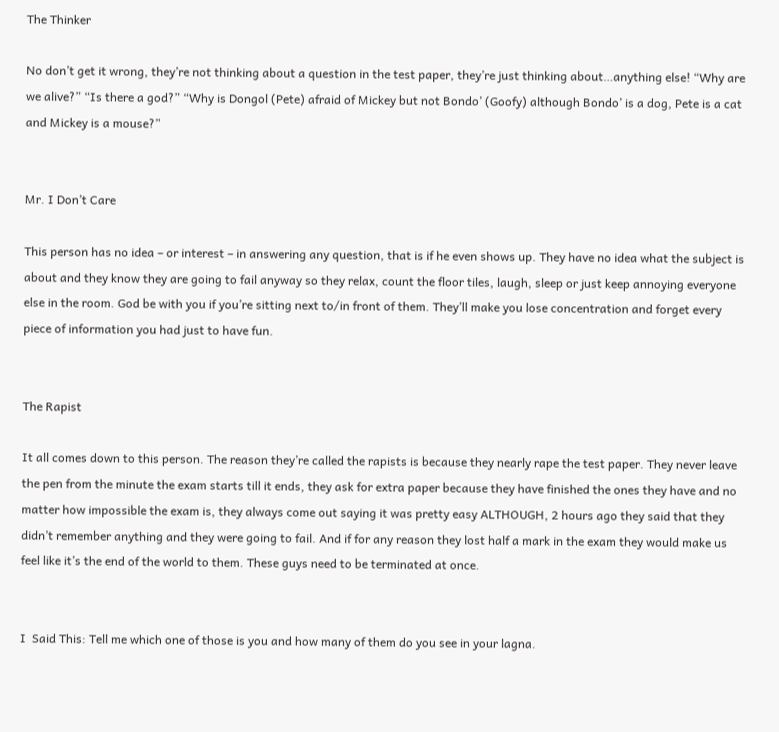The Thinker

No don’t get it wrong, they’re not thinking about a question in the test paper, they’re just thinking about…anything else! “Why are we alive?” “Is there a god?” “Why is Dongol (Pete) afraid of Mickey but not Bondo’ (Goofy) although Bondo’ is a dog, Pete is a cat and Mickey is a mouse?”


Mr. I Don’t Care

This person has no idea – or interest – in answering any question, that is if he even shows up. They have no idea what the subject is about and they know they are going to fail anyway so they relax, count the floor tiles, laugh, sleep or just keep annoying everyone else in the room. God be with you if you’re sitting next to/in front of them. They’ll make you lose concentration and forget every piece of information you had just to have fun.


The Rapist

It all comes down to this person. The reason they’re called the rapists is because they nearly rape the test paper. They never leave the pen from the minute the exam starts till it ends, they ask for extra paper because they have finished the ones they have and no matter how impossible the exam is, they always come out saying it was pretty easy ALTHOUGH, 2 hours ago they said that they didn’t remember anything and they were going to fail. And if for any reason they lost half a mark in the exam they would make us feel like it’s the end of the world to them. These guys need to be terminated at once.


I  Said This: Tell me which one of those is you and how many of them do you see in your lagna.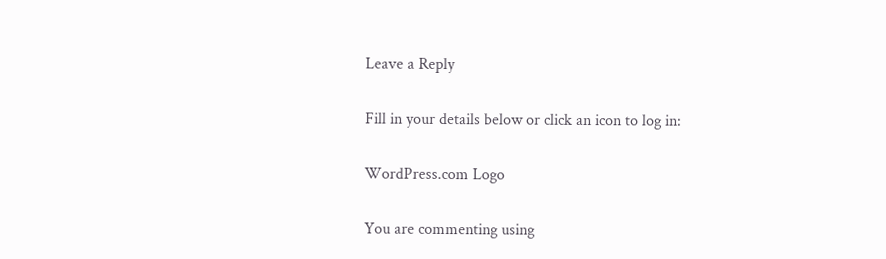Leave a Reply

Fill in your details below or click an icon to log in:

WordPress.com Logo

You are commenting using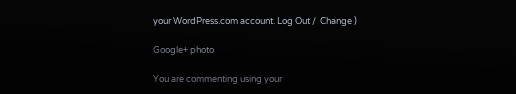your WordPress.com account. Log Out /  Change )

Google+ photo

You are commenting using your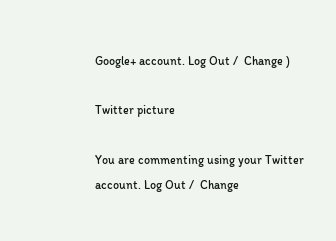Google+ account. Log Out /  Change )

Twitter picture

You are commenting using your Twitter account. Log Out /  Change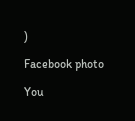)

Facebook photo

You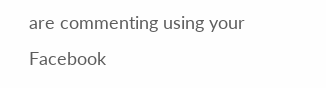are commenting using your Facebook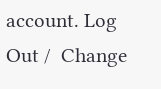account. Log Out /  Change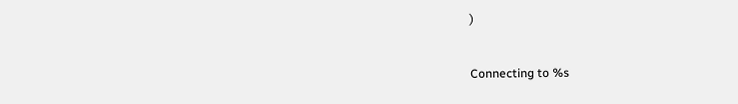)


Connecting to %s